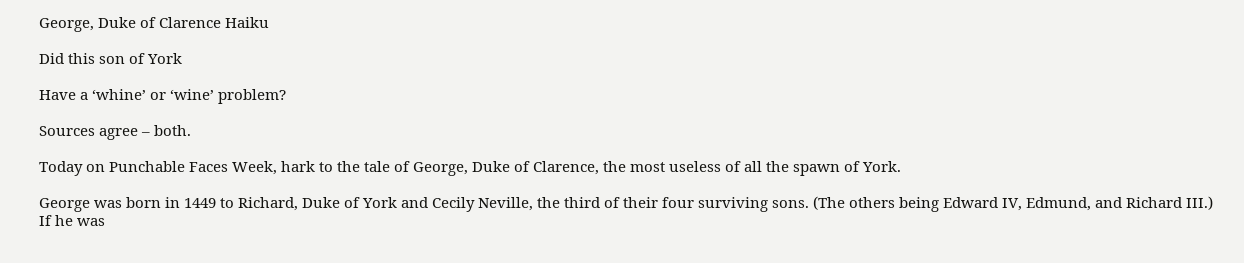George, Duke of Clarence Haiku

Did this son of York

Have a ‘whine’ or ‘wine’ problem?

Sources agree – both.

Today on Punchable Faces Week, hark to the tale of George, Duke of Clarence, the most useless of all the spawn of York.

George was born in 1449 to Richard, Duke of York and Cecily Neville, the third of their four surviving sons. (The others being Edward IV, Edmund, and Richard III.) If he was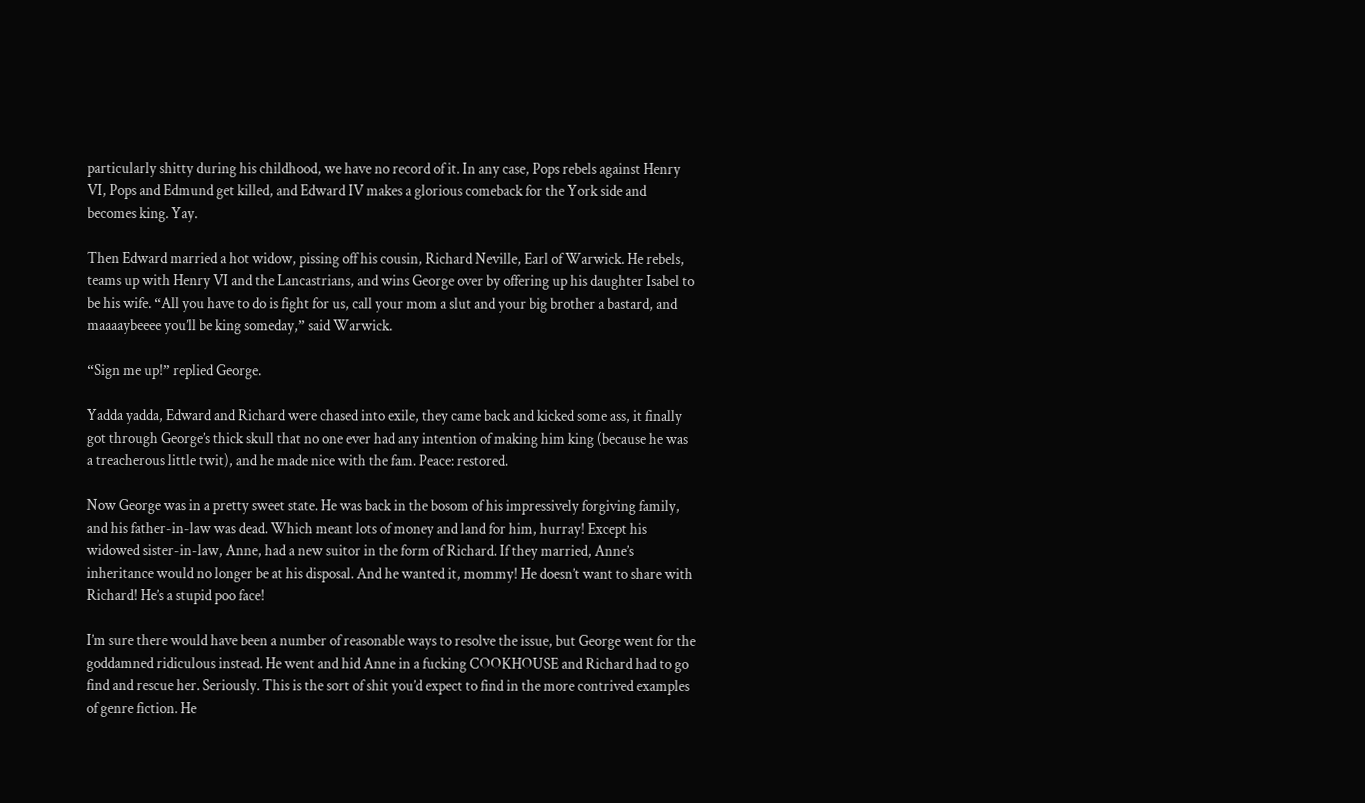particularly shitty during his childhood, we have no record of it. In any case, Pops rebels against Henry VI, Pops and Edmund get killed, and Edward IV makes a glorious comeback for the York side and becomes king. Yay.

Then Edward married a hot widow, pissing off his cousin, Richard Neville, Earl of Warwick. He rebels, teams up with Henry VI and the Lancastrians, and wins George over by offering up his daughter Isabel to be his wife. “All you have to do is fight for us, call your mom a slut and your big brother a bastard, and maaaaybeeee you’ll be king someday,” said Warwick.

“Sign me up!” replied George.

Yadda yadda, Edward and Richard were chased into exile, they came back and kicked some ass, it finally got through George’s thick skull that no one ever had any intention of making him king (because he was a treacherous little twit), and he made nice with the fam. Peace: restored.

Now George was in a pretty sweet state. He was back in the bosom of his impressively forgiving family, and his father-in-law was dead. Which meant lots of money and land for him, hurray! Except his widowed sister-in-law, Anne, had a new suitor in the form of Richard. If they married, Anne’s inheritance would no longer be at his disposal. And he wanted it, mommy! He doesn’t want to share with Richard! He’s a stupid poo face!

I’m sure there would have been a number of reasonable ways to resolve the issue, but George went for the goddamned ridiculous instead. He went and hid Anne in a fucking COOKHOUSE and Richard had to go find and rescue her. Seriously. This is the sort of shit you’d expect to find in the more contrived examples of genre fiction. He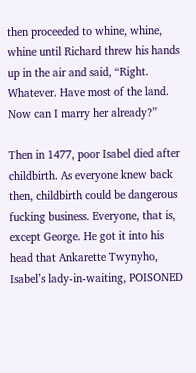then proceeded to whine, whine, whine until Richard threw his hands up in the air and said, “Right. Whatever. Have most of the land. Now can I marry her already?”

Then in 1477, poor Isabel died after childbirth. As everyone knew back then, childbirth could be dangerous fucking business. Everyone, that is, except George. He got it into his head that Ankarette Twynyho, Isabel’s lady-in-waiting, POISONED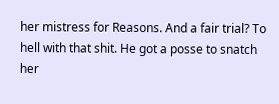her mistress for Reasons. And a fair trial? To hell with that shit. He got a posse to snatch her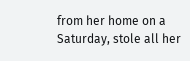from her home on a Saturday, stole all her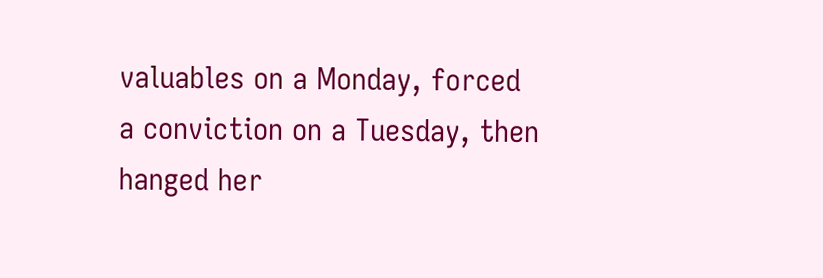valuables on a Monday, forced a conviction on a Tuesday, then hanged her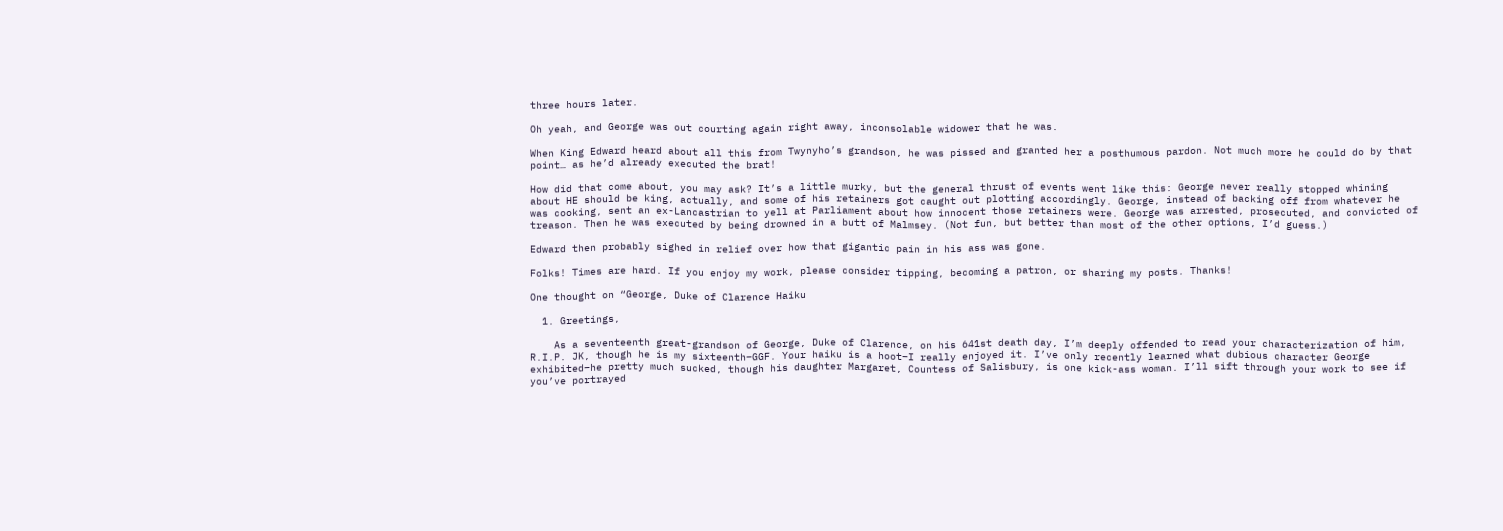three hours later.

Oh yeah, and George was out courting again right away, inconsolable widower that he was.

When King Edward heard about all this from Twynyho’s grandson, he was pissed and granted her a posthumous pardon. Not much more he could do by that point… as he’d already executed the brat!

How did that come about, you may ask? It’s a little murky, but the general thrust of events went like this: George never really stopped whining about HE should be king, actually, and some of his retainers got caught out plotting accordingly. George, instead of backing off from whatever he was cooking, sent an ex-Lancastrian to yell at Parliament about how innocent those retainers were. George was arrested, prosecuted, and convicted of treason. Then he was executed by being drowned in a butt of Malmsey. (Not fun, but better than most of the other options, I’d guess.)

Edward then probably sighed in relief over how that gigantic pain in his ass was gone.

Folks! Times are hard. If you enjoy my work, please consider tipping, becoming a patron, or sharing my posts. Thanks!

One thought on “George, Duke of Clarence Haiku

  1. Greetings,

    As a seventeenth great-grandson of George, Duke of Clarence, on his 641st death day, I’m deeply offended to read your characterization of him, R.I.P. JK, though he is my sixteenth–GGF. Your haiku is a hoot–I really enjoyed it. I’ve only recently learned what dubious character George exhibited–he pretty much sucked, though his daughter Margaret, Countess of Salisbury, is one kick-ass woman. I’ll sift through your work to see if you’ve portrayed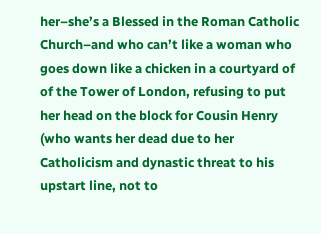her–she’s a Blessed in the Roman Catholic Church–and who can’t like a woman who goes down like a chicken in a courtyard of of the Tower of London, refusing to put her head on the block for Cousin Henry (who wants her dead due to her Catholicism and dynastic threat to his upstart line, not to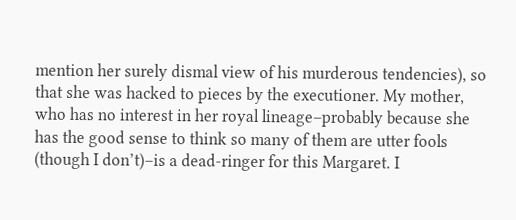mention her surely dismal view of his murderous tendencies), so that she was hacked to pieces by the executioner. My mother, who has no interest in her royal lineage–probably because she has the good sense to think so many of them are utter fools (though I don’t)–is a dead-ringer for this Margaret. I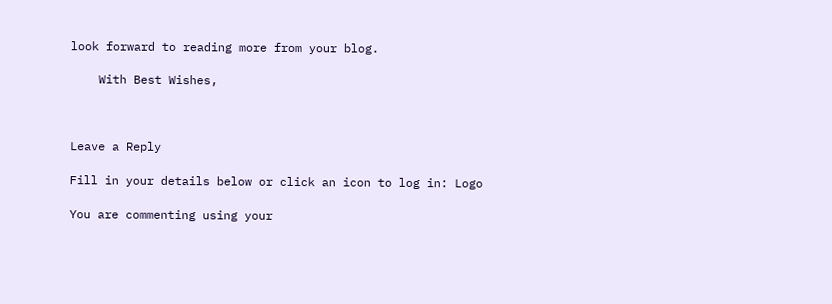look forward to reading more from your blog.

    With Best Wishes,



Leave a Reply

Fill in your details below or click an icon to log in: Logo

You are commenting using your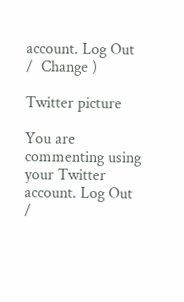account. Log Out /  Change )

Twitter picture

You are commenting using your Twitter account. Log Out /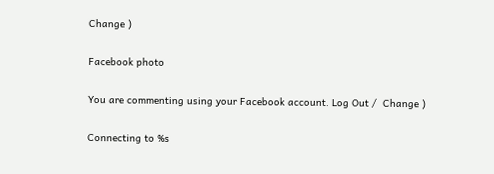Change )

Facebook photo

You are commenting using your Facebook account. Log Out /  Change )

Connecting to %s